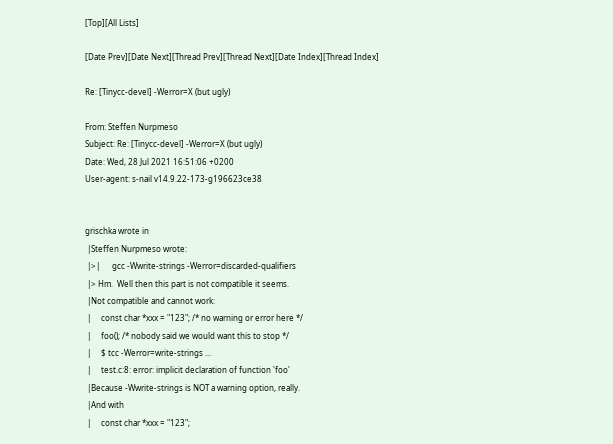[Top][All Lists]

[Date Prev][Date Next][Thread Prev][Thread Next][Date Index][Thread Index]

Re: [Tinycc-devel] -Werror=X (but ugly)

From: Steffen Nurpmeso
Subject: Re: [Tinycc-devel] -Werror=X (but ugly)
Date: Wed, 28 Jul 2021 16:51:06 +0200
User-agent: s-nail v14.9.22-173-g196623ce38


grischka wrote in
 |Steffen Nurpmeso wrote:
 |>|      gcc -Wwrite-strings -Werror=discarded-qualifiers
 |> Hm.  Well then this part is not compatible it seems.
 |Not compatible and cannot work:
 |     const char *xxx = "123"; /* no warning or error here */
 |     foo(); /* nobody said we would want this to stop */
 |     $ tcc -Werror=write-strings ...
 |     test.c:8: error: implicit declaration of function 'foo'
 |Because -Wwrite-strings is NOT a warning option, really.
 |And with
 |     const char *xxx = "123";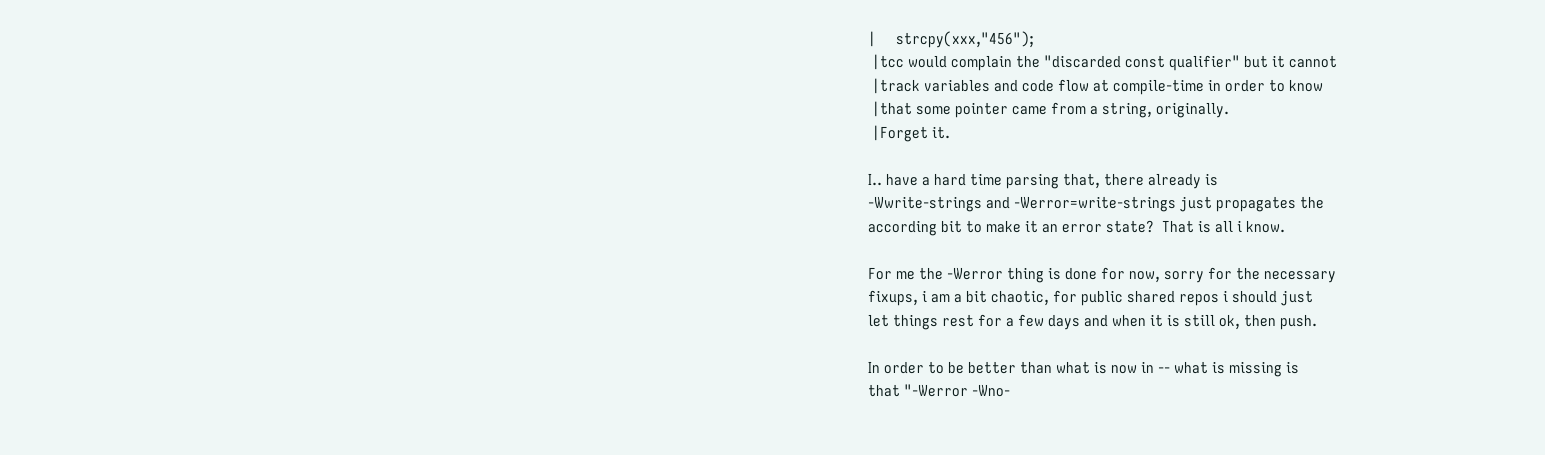|     strcpy(xxx,"456");
 |tcc would complain the "discarded const qualifier" but it cannot
 |track variables and code flow at compile-time in order to know
 |that some pointer came from a string, originally.
 |Forget it.

I.. have a hard time parsing that, there already is
-Wwrite-strings and -Werror=write-strings just propagates the
according bit to make it an error state?  That is all i know.

For me the -Werror thing is done for now, sorry for the necessary
fixups, i am a bit chaotic, for public shared repos i should just
let things rest for a few days and when it is still ok, then push.

In order to be better than what is now in -- what is missing is
that "-Werror -Wno-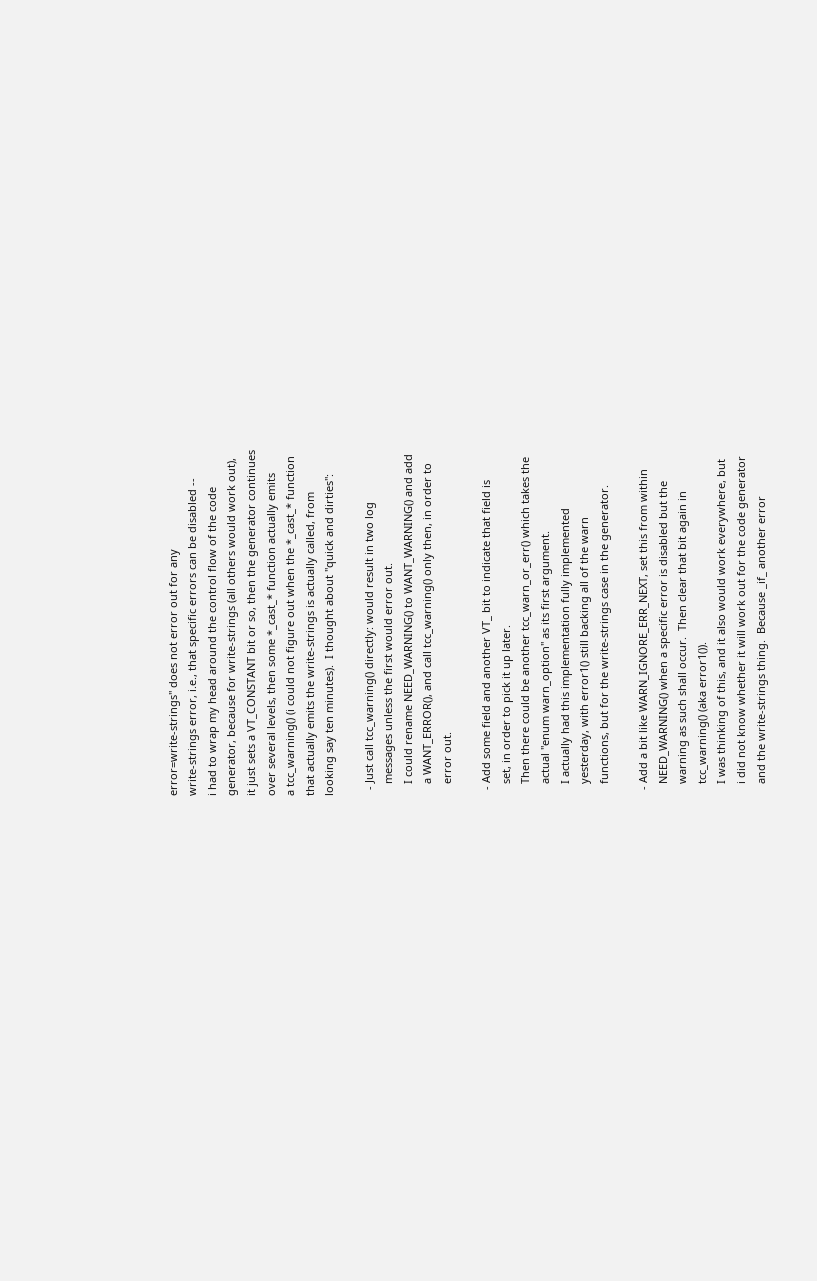error=write-strings" does not error out for any
write-strings error, i.e., that specific errors can be disabled --
i had to wrap my head around the control flow of the code
generator, because for write-strings (all others would work out),
it just sets a VT_CONSTANT bit or so, then the generator continues
over several levels, then some *_cast_* function actually emits
a tcc_warning() (i could not figure out when the *_cast_* function
that actually emits the write-strings is actually called, from
looking say ten minutes).  I thought about "quick and dirties":

  - Just call tcc_warning() directly: would result in two log
    messages unless the first would error out.
    I could rename NEED_WARNING() to WANT_WARNING() and add
    a WANT_ERROR(), and call tcc_warning() only then, in order to
    error out.

  - Add some field and another VT_ bit to indicate that field is
    set, in order to pick it up later.
    Then there could be another tcc_warn_or_err() which takes the
    actual "enum warn_option" as its first argument.
    I actually had this implementation fully implemented
    yesterday, with error1() still backing all of the warn
    functions, but for the write-strings case in the generator.

  - Add a bit like WARN_IGNORE_ERR_NEXT, set this from within
    NEED_WARNING() when a specific error is disabled but the
    warning as such shall occur.  Then clear that bit again in
    tcc_warning() (aka error1()).
    I was thinking of this, and it also would work everywhere, but
    i did not know whether it will work out for the code generator
    and the write-strings thing.  Because _if_ another error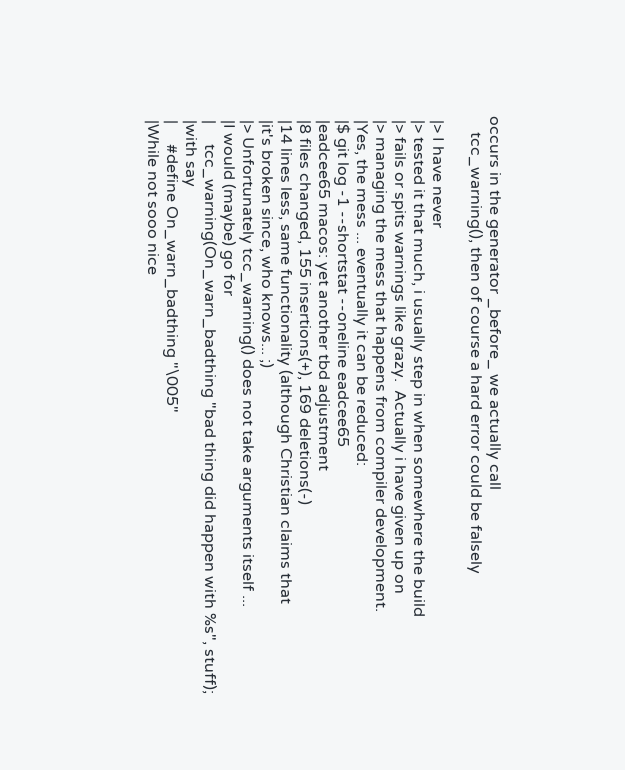occurs in the generator _before_ we actually call
    tcc_warning(), then of course a hard error could be falsely

 |> I have never
 |> tested it that much, i usually step in when somewhere the build
 |> fails or spits warnings like grazy.  Actually i have given up on
 |> managing the mess that happens from compiler development.
 |Yes, the mess ... eventually it can be reduced:
 |$ git log -1 --shortstat --oneline eadcee65
 |eadcee65 macos: yet another tbd adjustment
 |8 files changed, 155 insertions(+), 169 deletions(-)
 |14 lines less, same functionality (although Christian claims that
 |it's broken since, who knows... ;)
 |> Unfortunately tcc_warning() does not take arguments itself ...
 |I would (maybe) go for
 |     tcc_warning(On_warn_badthing "bad thing did happen with %s", stuff);
 |with say
 |     #define On_warn_badthing "\005"
 |While not sooo nice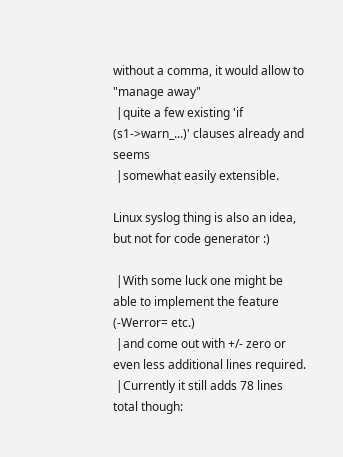without a comma, it would allow to "manage away"
 |quite a few existing 'if (s1->warn_...)' clauses already and seems
 |somewhat easily extensible.

Linux syslog thing is also an idea, but not for code generator :)

 |With some luck one might be able to implement the feature (-Werror= etc.)
 |and come out with +/- zero or even less additional lines required.
 |Currently it still adds 78 lines total though: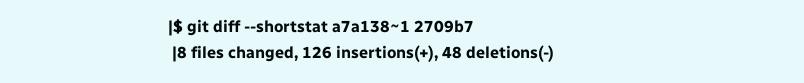|$ git diff --shortstat a7a138~1 2709b7
 |8 files changed, 126 insertions(+), 48 deletions(-)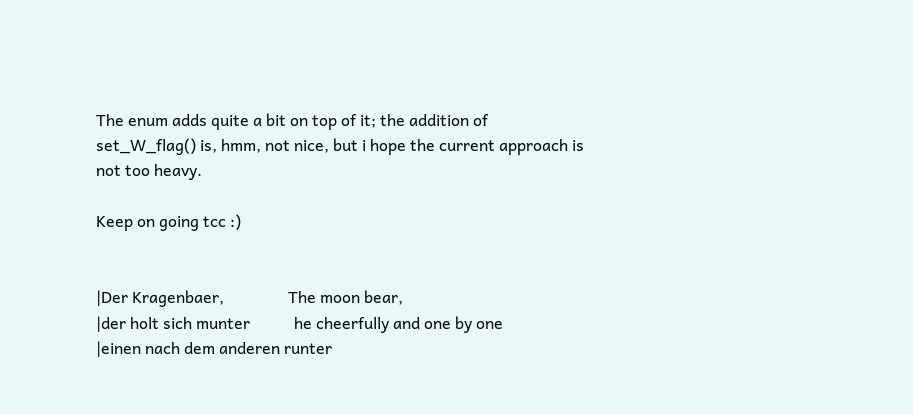The enum adds quite a bit on top of it; the addition of
set_W_flag() is, hmm, not nice, but i hope the current approach is
not too heavy.

Keep on going tcc :)


|Der Kragenbaer,                The moon bear,
|der holt sich munter           he cheerfully and one by one
|einen nach dem anderen runter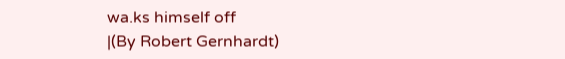wa.ks himself off
|(By Robert Gernhardt)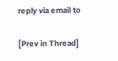reply via email to

[Prev in Thread]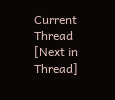Current Thread [Next in Thread]